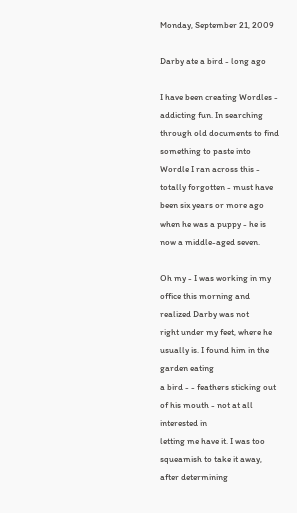Monday, September 21, 2009

Darby ate a bird - long ago

I have been creating Wordles - addicting fun. In searching through old documents to find something to paste into Wordle I ran across this - totally forgotten - must have been six years or more ago when he was a puppy - he is now a middle-aged seven.

Oh my - I was working in my office this morning and realized Darby was not
right under my feet, where he usually is. I found him in the garden eating
a bird - - feathers sticking out of his mouth - not at all interested in
letting me have it. I was too squeamish to take it away, after determining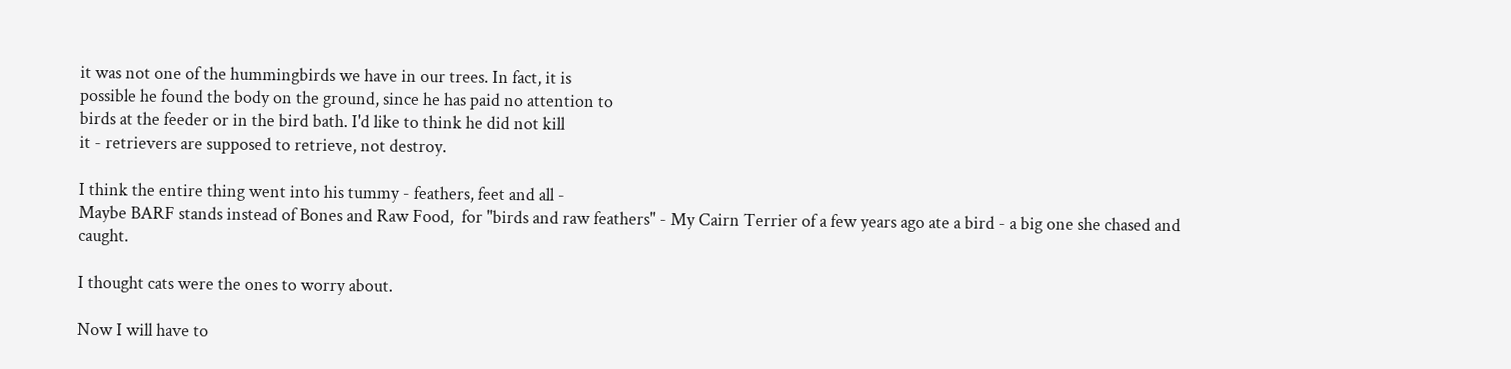it was not one of the hummingbirds we have in our trees. In fact, it is
possible he found the body on the ground, since he has paid no attention to
birds at the feeder or in the bird bath. I'd like to think he did not kill
it - retrievers are supposed to retrieve, not destroy.

I think the entire thing went into his tummy - feathers, feet and all -
Maybe BARF stands instead of Bones and Raw Food,  for "birds and raw feathers" - My Cairn Terrier of a few years ago ate a bird - a big one she chased and caught.

I thought cats were the ones to worry about.

Now I will have to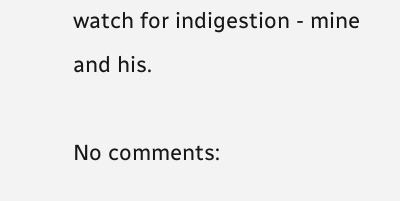watch for indigestion - mine and his.

No comments: